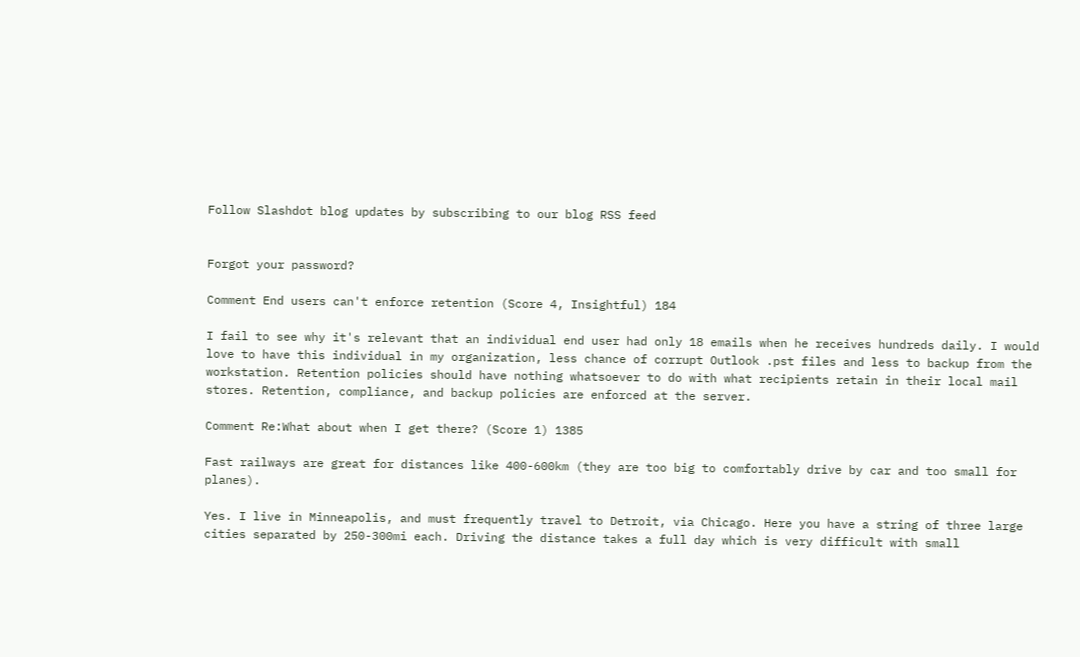Follow Slashdot blog updates by subscribing to our blog RSS feed


Forgot your password?

Comment End users can't enforce retention (Score 4, Insightful) 184

I fail to see why it's relevant that an individual end user had only 18 emails when he receives hundreds daily. I would love to have this individual in my organization, less chance of corrupt Outlook .pst files and less to backup from the workstation. Retention policies should have nothing whatsoever to do with what recipients retain in their local mail stores. Retention, compliance, and backup policies are enforced at the server.

Comment Re:What about when I get there? (Score 1) 1385

Fast railways are great for distances like 400-600km (they are too big to comfortably drive by car and too small for planes).

Yes. I live in Minneapolis, and must frequently travel to Detroit, via Chicago. Here you have a string of three large cities separated by 250-300mi each. Driving the distance takes a full day which is very difficult with small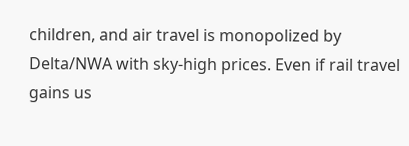children, and air travel is monopolized by Delta/NWA with sky-high prices. Even if rail travel gains us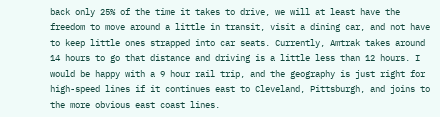back only 25% of the time it takes to drive, we will at least have the freedom to move around a little in transit, visit a dining car, and not have to keep little ones strapped into car seats. Currently, Amtrak takes around 14 hours to go that distance and driving is a little less than 12 hours. I would be happy with a 9 hour rail trip, and the geography is just right for high-speed lines if it continues east to Cleveland, Pittsburgh, and joins to the more obvious east coast lines.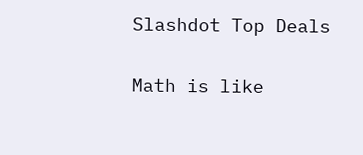Slashdot Top Deals

Math is like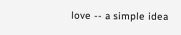love -- a simple idea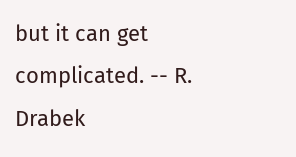but it can get complicated. -- R. Drabek